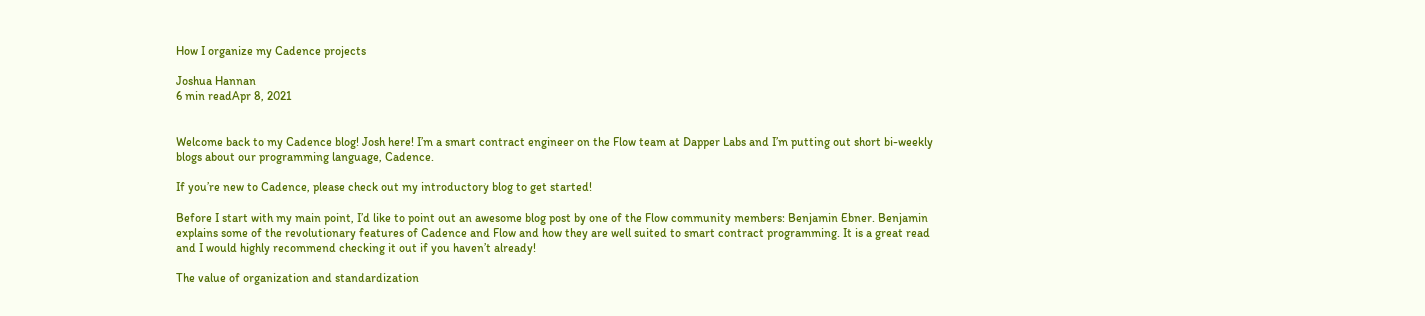How I organize my Cadence projects

Joshua Hannan
6 min readApr 8, 2021


Welcome back to my Cadence blog! Josh here! I’m a smart contract engineer on the Flow team at Dapper Labs and I’m putting out short bi-weekly blogs about our programming language, Cadence.

If you’re new to Cadence, please check out my introductory blog to get started!

Before I start with my main point, I’d like to point out an awesome blog post by one of the Flow community members: Benjamin Ebner. Benjamin explains some of the revolutionary features of Cadence and Flow and how they are well suited to smart contract programming. It is a great read and I would highly recommend checking it out if you haven’t already!

The value of organization and standardization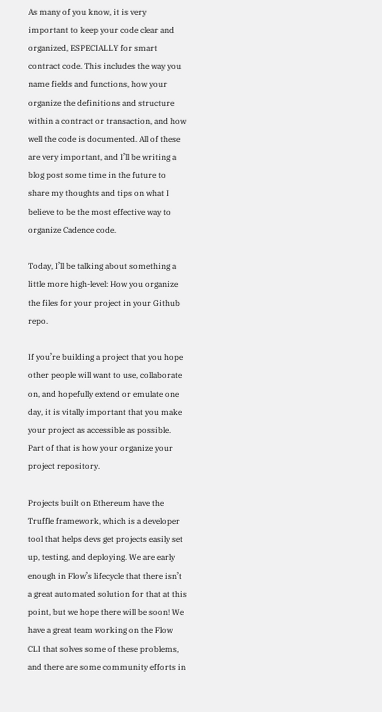As many of you know, it is very important to keep your code clear and organized, ESPECIALLY for smart contract code. This includes the way you name fields and functions, how your organize the definitions and structure within a contract or transaction, and how well the code is documented. All of these are very important, and I’ll be writing a blog post some time in the future to share my thoughts and tips on what I believe to be the most effective way to organize Cadence code.

Today, I’ll be talking about something a little more high-level: How you organize the files for your project in your Github repo.

If you’re building a project that you hope other people will want to use, collaborate on, and hopefully extend or emulate one day, it is vitally important that you make your project as accessible as possible. Part of that is how your organize your project repository.

Projects built on Ethereum have the Truffle framework, which is a developer tool that helps devs get projects easily set up, testing, and deploying. We are early enough in Flow’s lifecycle that there isn’t a great automated solution for that at this point, but we hope there will be soon! We have a great team working on the Flow CLI that solves some of these problems, and there are some community efforts in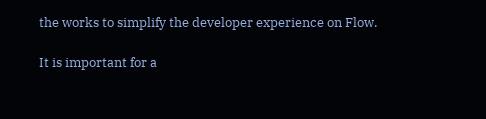the works to simplify the developer experience on Flow.

It is important for a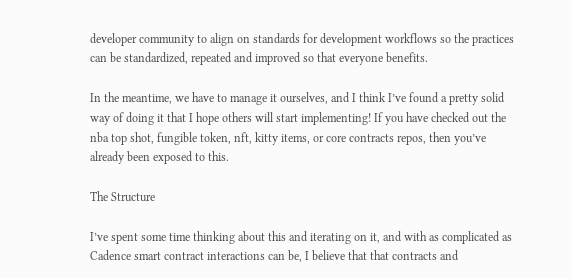developer community to align on standards for development workflows so the practices can be standardized, repeated and improved so that everyone benefits.

In the meantime, we have to manage it ourselves, and I think I’ve found a pretty solid way of doing it that I hope others will start implementing! If you have checked out the nba top shot, fungible token, nft, kitty items, or core contracts repos, then you’ve already been exposed to this.

The Structure

I’ve spent some time thinking about this and iterating on it, and with as complicated as Cadence smart contract interactions can be, I believe that that contracts and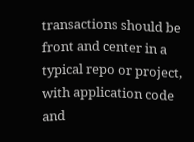transactions should be front and center in a typical repo or project, with application code and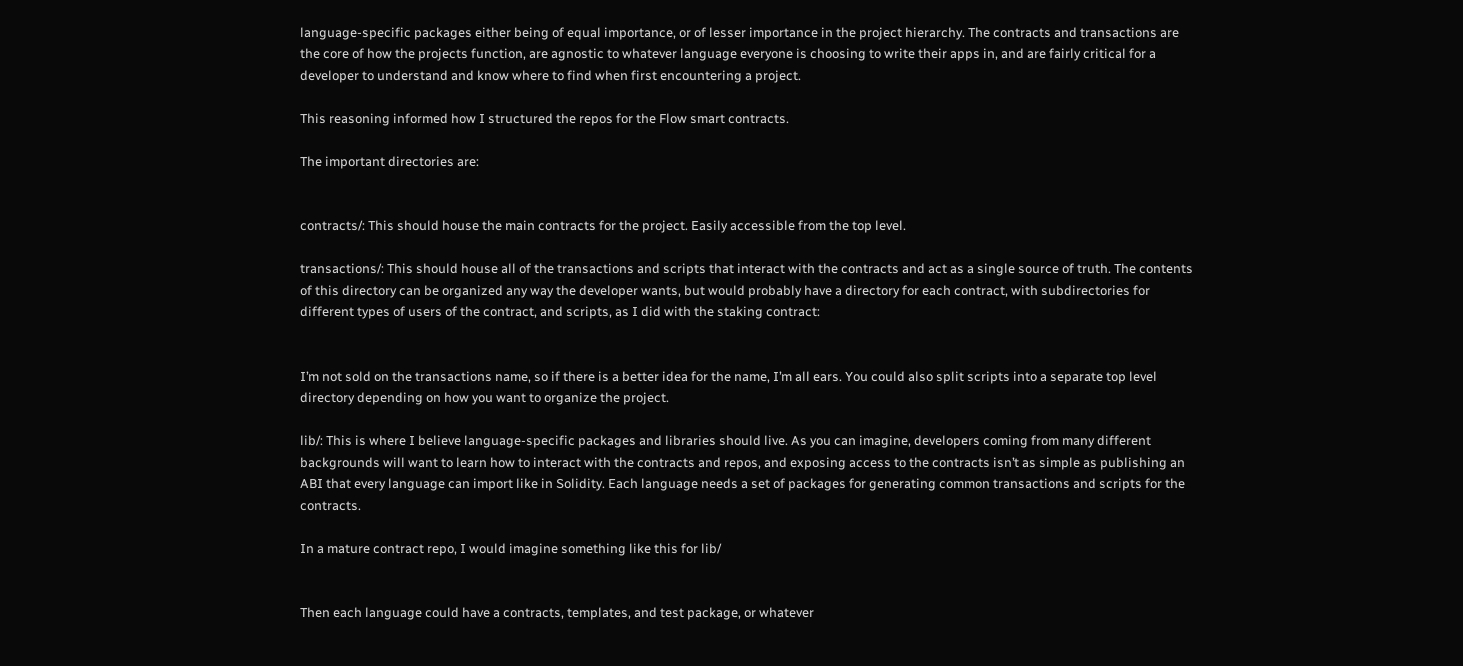language-specific packages either being of equal importance, or of lesser importance in the project hierarchy. The contracts and transactions are the core of how the projects function, are agnostic to whatever language everyone is choosing to write their apps in, and are fairly critical for a developer to understand and know where to find when first encountering a project.

This reasoning informed how I structured the repos for the Flow smart contracts.

The important directories are:


contracts/: This should house the main contracts for the project. Easily accessible from the top level.

transactions/: This should house all of the transactions and scripts that interact with the contracts and act as a single source of truth. The contents of this directory can be organized any way the developer wants, but would probably have a directory for each contract, with subdirectories for different types of users of the contract, and scripts, as I did with the staking contract:


I’m not sold on the transactions name, so if there is a better idea for the name, I’m all ears. You could also split scripts into a separate top level directory depending on how you want to organize the project.

lib/: This is where I believe language-specific packages and libraries should live. As you can imagine, developers coming from many different backgrounds will want to learn how to interact with the contracts and repos, and exposing access to the contracts isn’t as simple as publishing an ABI that every language can import like in Solidity. Each language needs a set of packages for generating common transactions and scripts for the contracts.

In a mature contract repo, I would imagine something like this for lib/


Then each language could have a contracts, templates, and test package, or whatever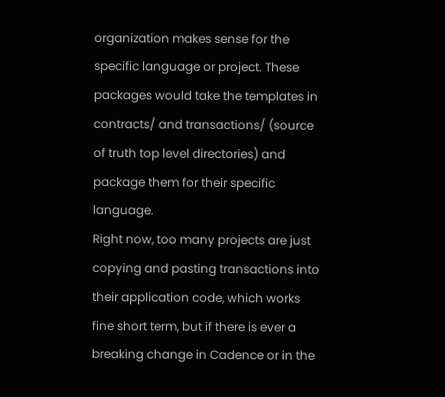organization makes sense for the specific language or project. These packages would take the templates in contracts/ and transactions/ (source of truth top level directories) and package them for their specific language.
Right now, too many projects are just copying and pasting transactions into their application code, which works fine short term, but if there is ever a breaking change in Cadence or in the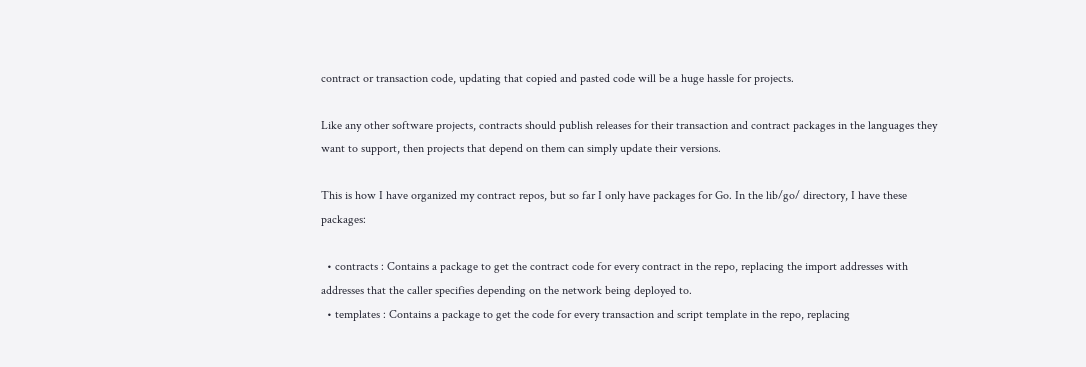contract or transaction code, updating that copied and pasted code will be a huge hassle for projects.

Like any other software projects, contracts should publish releases for their transaction and contract packages in the languages they want to support, then projects that depend on them can simply update their versions.

This is how I have organized my contract repos, but so far I only have packages for Go. In the lib/go/ directory, I have these packages:

  • contracts : Contains a package to get the contract code for every contract in the repo, replacing the import addresses with addresses that the caller specifies depending on the network being deployed to.
  • templates : Contains a package to get the code for every transaction and script template in the repo, replacing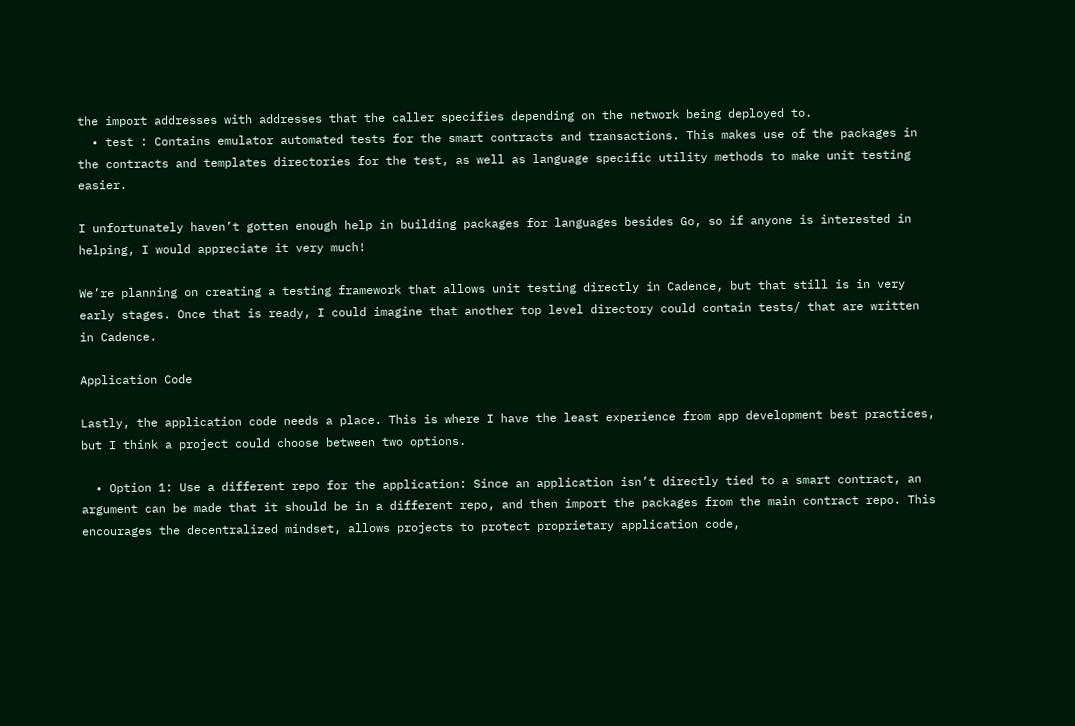the import addresses with addresses that the caller specifies depending on the network being deployed to.
  • test : Contains emulator automated tests for the smart contracts and transactions. This makes use of the packages in the contracts and templates directories for the test, as well as language specific utility methods to make unit testing easier.

I unfortunately haven’t gotten enough help in building packages for languages besides Go, so if anyone is interested in helping, I would appreciate it very much!

We’re planning on creating a testing framework that allows unit testing directly in Cadence, but that still is in very early stages. Once that is ready, I could imagine that another top level directory could contain tests/ that are written in Cadence.

Application Code

Lastly, the application code needs a place. This is where I have the least experience from app development best practices, but I think a project could choose between two options.

  • Option 1: Use a different repo for the application: Since an application isn’t directly tied to a smart contract, an argument can be made that it should be in a different repo, and then import the packages from the main contract repo. This encourages the decentralized mindset, allows projects to protect proprietary application code,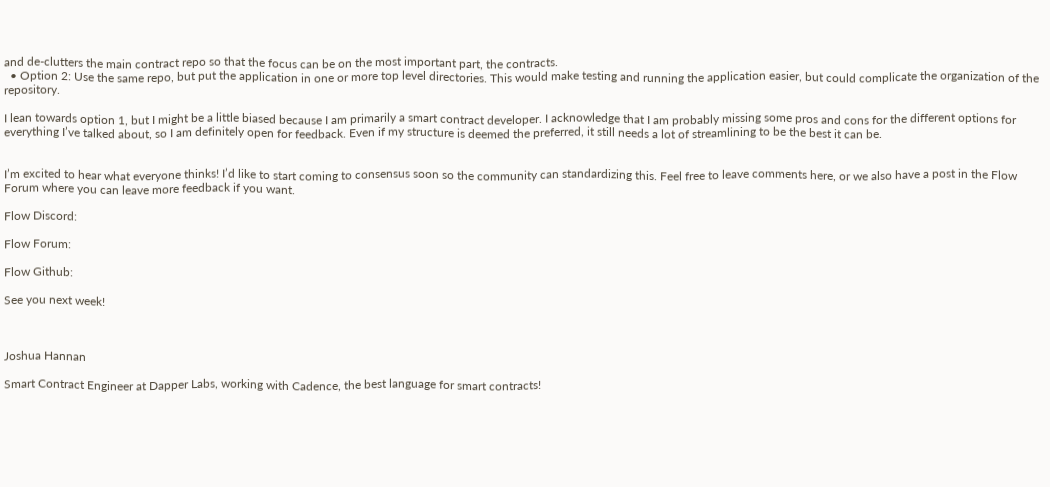and de-clutters the main contract repo so that the focus can be on the most important part, the contracts.
  • Option 2: Use the same repo, but put the application in one or more top level directories. This would make testing and running the application easier, but could complicate the organization of the repository.

I lean towards option 1, but I might be a little biased because I am primarily a smart contract developer. I acknowledge that I am probably missing some pros and cons for the different options for everything I’ve talked about, so I am definitely open for feedback. Even if my structure is deemed the preferred, it still needs a lot of streamlining to be the best it can be.


I’m excited to hear what everyone thinks! I’d like to start coming to consensus soon so the community can standardizing this. Feel free to leave comments here, or we also have a post in the Flow Forum where you can leave more feedback if you want.

Flow Discord:

Flow Forum:

Flow Github:

See you next week!



Joshua Hannan

Smart Contract Engineer at Dapper Labs, working with Cadence, the best language for smart contracts!